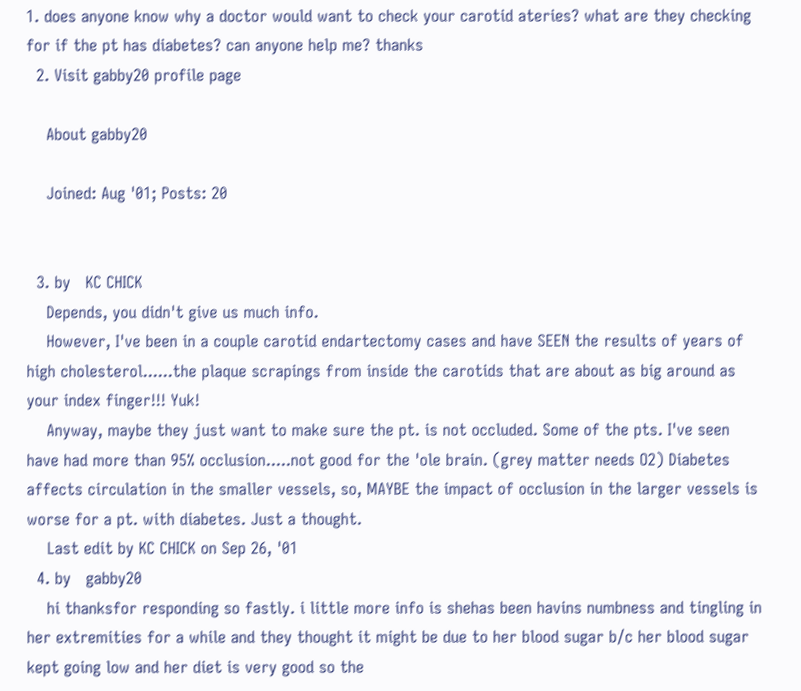1. does anyone know why a doctor would want to check your carotid ateries? what are they checking for if the pt has diabetes? can anyone help me? thanks
  2. Visit gabby20 profile page

    About gabby20

    Joined: Aug '01; Posts: 20


  3. by   KC CHICK
    Depends, you didn't give us much info.
    However, I've been in a couple carotid endartectomy cases and have SEEN the results of years of high cholesterol......the plaque scrapings from inside the carotids that are about as big around as your index finger!!! Yuk!
    Anyway, maybe they just want to make sure the pt. is not occluded. Some of the pts. I've seen have had more than 95% occlusion.....not good for the 'ole brain. (grey matter needs O2) Diabetes affects circulation in the smaller vessels, so, MAYBE the impact of occlusion in the larger vessels is worse for a pt. with diabetes. Just a thought.
    Last edit by KC CHICK on Sep 26, '01
  4. by   gabby20
    hi thanksfor responding so fastly. i little more info is shehas been havins numbness and tingling in her extremities for a while and they thought it might be due to her blood sugar b/c her blood sugar kept going low and her diet is very good so the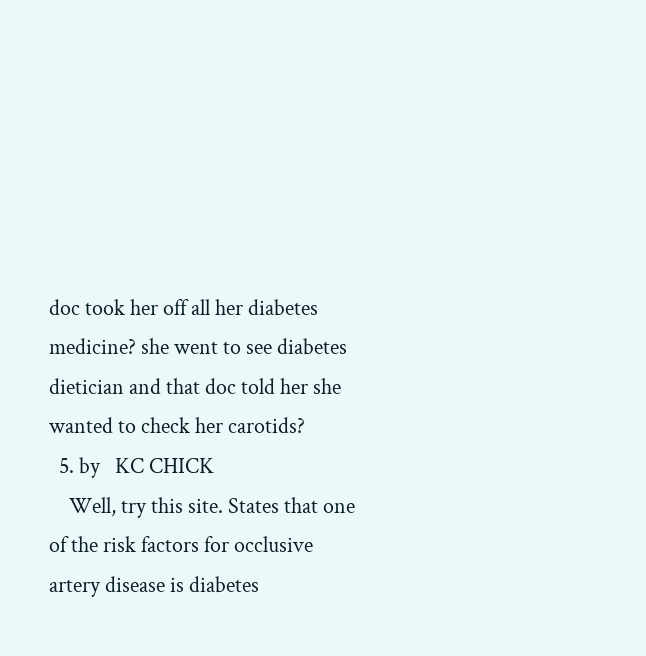doc took her off all her diabetes medicine? she went to see diabetes dietician and that doc told her she wanted to check her carotids?
  5. by   KC CHICK
    Well, try this site. States that one of the risk factors for occlusive artery disease is diabetes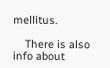mellitus.

    There is also info about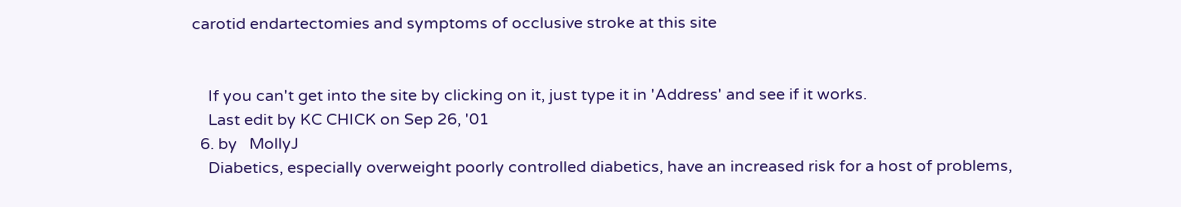carotid endartectomies and symptoms of occlusive stroke at this site


    If you can't get into the site by clicking on it, just type it in 'Address' and see if it works.
    Last edit by KC CHICK on Sep 26, '01
  6. by   MollyJ
    Diabetics, especially overweight poorly controlled diabetics, have an increased risk for a host of problems,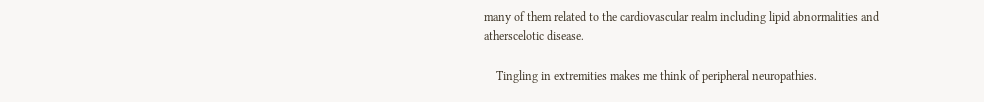many of them related to the cardiovascular realm including lipid abnormalities and atherscelotic disease.

    Tingling in extremities makes me think of peripheral neuropathies.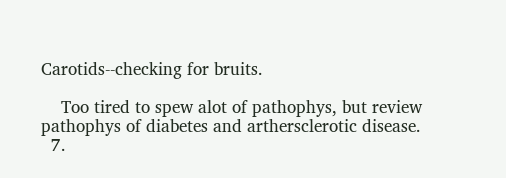Carotids--checking for bruits.

    Too tired to spew alot of pathophys, but review pathophys of diabetes and arthersclerotic disease.
  7.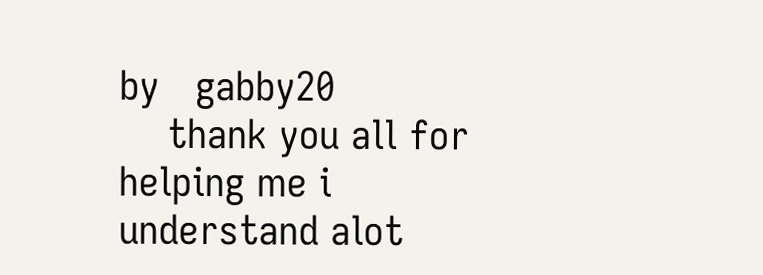by   gabby20
    thank you all for helping me i understand alot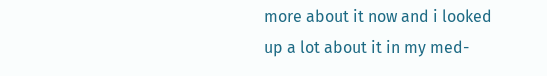more about it now and i looked up a lot about it in my med-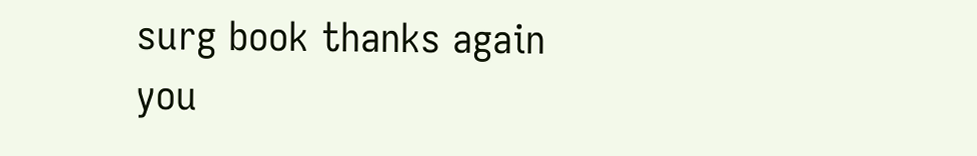surg book thanks again you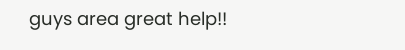guys area great help!!